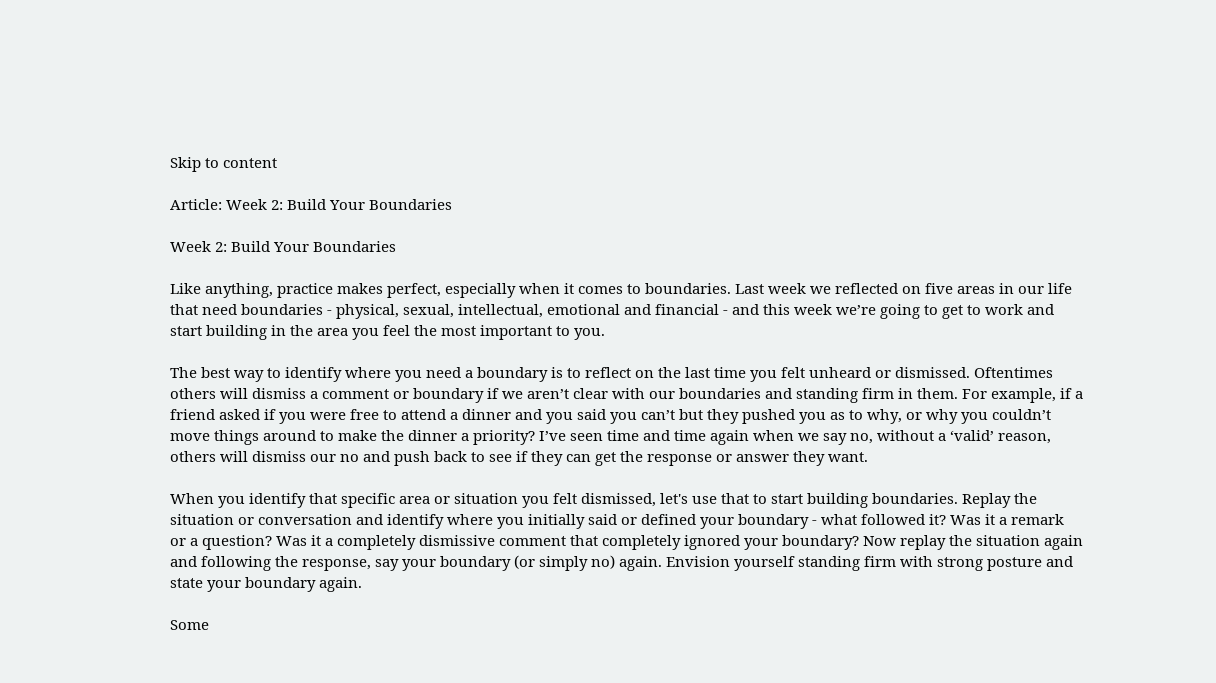Skip to content

Article: Week 2: Build Your Boundaries

Week 2: Build Your Boundaries

Like anything, practice makes perfect, especially when it comes to boundaries. Last week we reflected on five areas in our life that need boundaries - physical, sexual, intellectual, emotional and financial - and this week we’re going to get to work and start building in the area you feel the most important to you.

The best way to identify where you need a boundary is to reflect on the last time you felt unheard or dismissed. Oftentimes others will dismiss a comment or boundary if we aren’t clear with our boundaries and standing firm in them. For example, if a friend asked if you were free to attend a dinner and you said you can’t but they pushed you as to why, or why you couldn’t move things around to make the dinner a priority? I’ve seen time and time again when we say no, without a ‘valid’ reason, others will dismiss our no and push back to see if they can get the response or answer they want.

When you identify that specific area or situation you felt dismissed, let's use that to start building boundaries. Replay the situation or conversation and identify where you initially said or defined your boundary - what followed it? Was it a remark or a question? Was it a completely dismissive comment that completely ignored your boundary? Now replay the situation again and following the response, say your boundary (or simply no) again. Envision yourself standing firm with strong posture and state your boundary again.

Some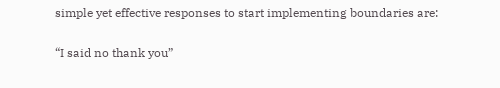simple yet effective responses to start implementing boundaries are:

“I said no thank you”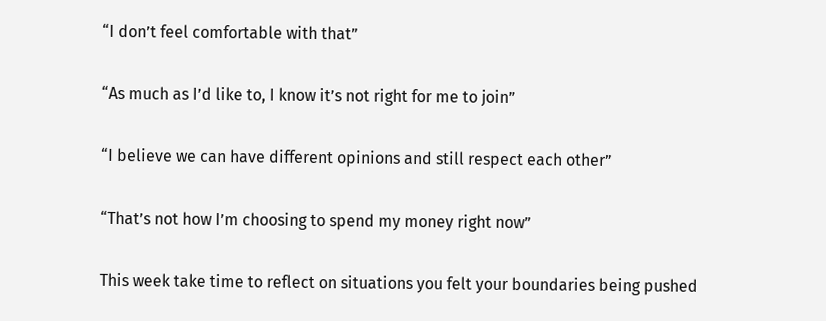“I don’t feel comfortable with that”

“As much as I’d like to, I know it’s not right for me to join”

“I believe we can have different opinions and still respect each other”

“That’s not how I’m choosing to spend my money right now”

This week take time to reflect on situations you felt your boundaries being pushed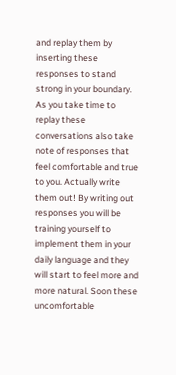and replay them by inserting these responses to stand strong in your boundary. As you take time to replay these conversations also take note of responses that feel comfortable and true to you. Actually write them out! By writing out responses you will be training yourself to implement them in your daily language and they will start to feel more and more natural. Soon these uncomfortable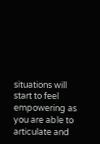situations will start to feel empowering as you are able to articulate and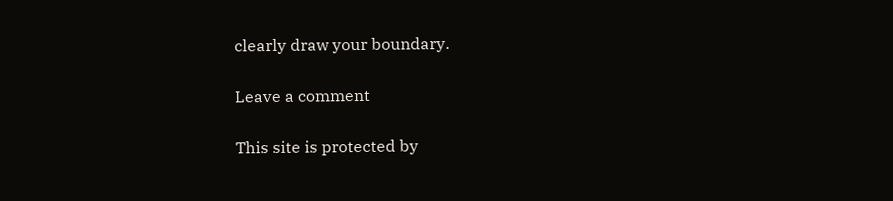clearly draw your boundary.

Leave a comment

This site is protected by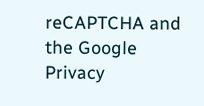reCAPTCHA and the Google Privacy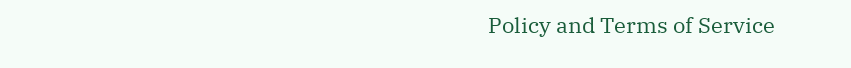Policy and Terms of Service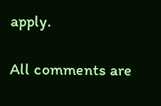apply.

All comments are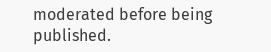moderated before being published.